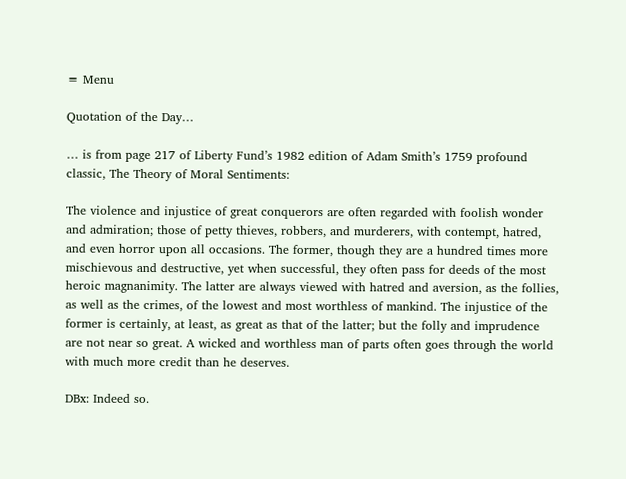≡ Menu

Quotation of the Day…

… is from page 217 of Liberty Fund’s 1982 edition of Adam Smith’s 1759 profound classic, The Theory of Moral Sentiments:

The violence and injustice of great conquerors are often regarded with foolish wonder and admiration; those of petty thieves, robbers, and murderers, with contempt, hatred, and even horror upon all occasions. The former, though they are a hundred times more mischievous and destructive, yet when successful, they often pass for deeds of the most heroic magnanimity. The latter are always viewed with hatred and aversion, as the follies, as well as the crimes, of the lowest and most worthless of mankind. The injustice of the former is certainly, at least, as great as that of the latter; but the folly and imprudence are not near so great. A wicked and worthless man of parts often goes through the world with much more credit than he deserves.

DBx: Indeed so.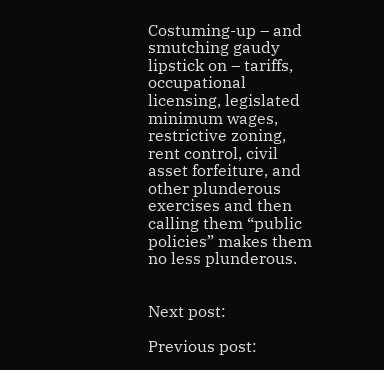Costuming-up – and smutching gaudy lipstick on – tariffs, occupational licensing, legislated minimum wages, restrictive zoning, rent control, civil asset forfeiture, and other plunderous exercises and then calling them “public policies” makes them no less plunderous.


Next post:

Previous post: